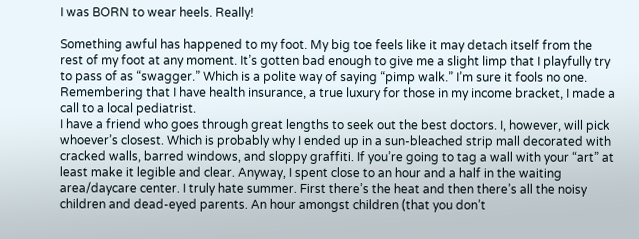I was BORN to wear heels. Really!

Something awful has happened to my foot. My big toe feels like it may detach itself from the rest of my foot at any moment. It’s gotten bad enough to give me a slight limp that I playfully try to pass of as “swagger.” Which is a polite way of saying “pimp walk.” I’m sure it fools no one. Remembering that I have health insurance, a true luxury for those in my income bracket, I made a call to a local pediatrist.
I have a friend who goes through great lengths to seek out the best doctors. I, however, will pick whoever’s closest. Which is probably why I ended up in a sun-bleached strip mall decorated with cracked walls, barred windows, and sloppy graffiti. If you’re going to tag a wall with your “art” at least make it legible and clear. Anyway, I spent close to an hour and a half in the waiting area/daycare center. I truly hate summer. First there’s the heat and then there’s all the noisy children and dead-eyed parents. An hour amongst children (that you don’t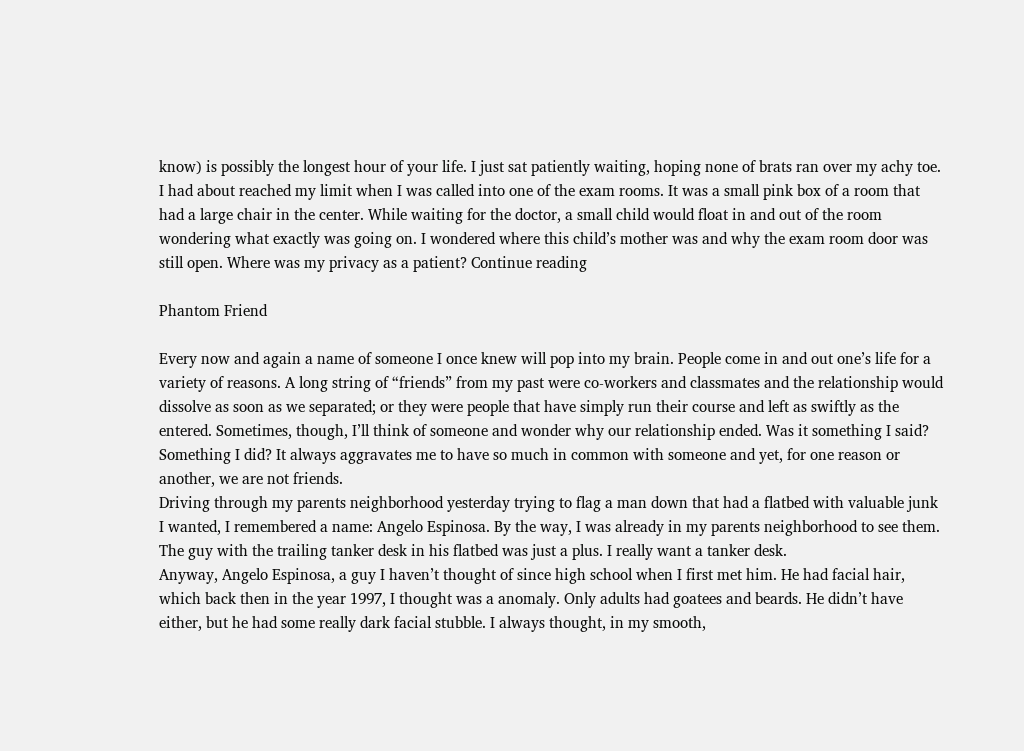know) is possibly the longest hour of your life. I just sat patiently waiting, hoping none of brats ran over my achy toe.
I had about reached my limit when I was called into one of the exam rooms. It was a small pink box of a room that had a large chair in the center. While waiting for the doctor, a small child would float in and out of the room wondering what exactly was going on. I wondered where this child’s mother was and why the exam room door was still open. Where was my privacy as a patient? Continue reading

Phantom Friend

Every now and again a name of someone I once knew will pop into my brain. People come in and out one’s life for a variety of reasons. A long string of “friends” from my past were co-workers and classmates and the relationship would dissolve as soon as we separated; or they were people that have simply run their course and left as swiftly as the entered. Sometimes, though, I’ll think of someone and wonder why our relationship ended. Was it something I said? Something I did? It always aggravates me to have so much in common with someone and yet, for one reason or another, we are not friends.
Driving through my parents neighborhood yesterday trying to flag a man down that had a flatbed with valuable junk I wanted, I remembered a name: Angelo Espinosa. By the way, I was already in my parents neighborhood to see them. The guy with the trailing tanker desk in his flatbed was just a plus. I really want a tanker desk.
Anyway, Angelo Espinosa, a guy I haven’t thought of since high school when I first met him. He had facial hair, which back then in the year 1997, I thought was a anomaly. Only adults had goatees and beards. He didn’t have either, but he had some really dark facial stubble. I always thought, in my smooth,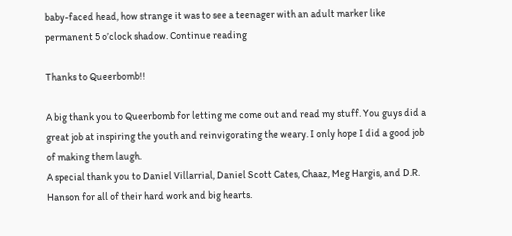baby-faced head, how strange it was to see a teenager with an adult marker like permanent 5 o’clock shadow. Continue reading

Thanks to Queerbomb!!

A big thank you to Queerbomb for letting me come out and read my stuff. You guys did a great job at inspiring the youth and reinvigorating the weary. I only hope I did a good job of making them laugh.
A special thank you to Daniel Villarrial, Daniel Scott Cates, Chaaz, Meg Hargis, and D.R. Hanson for all of their hard work and big hearts.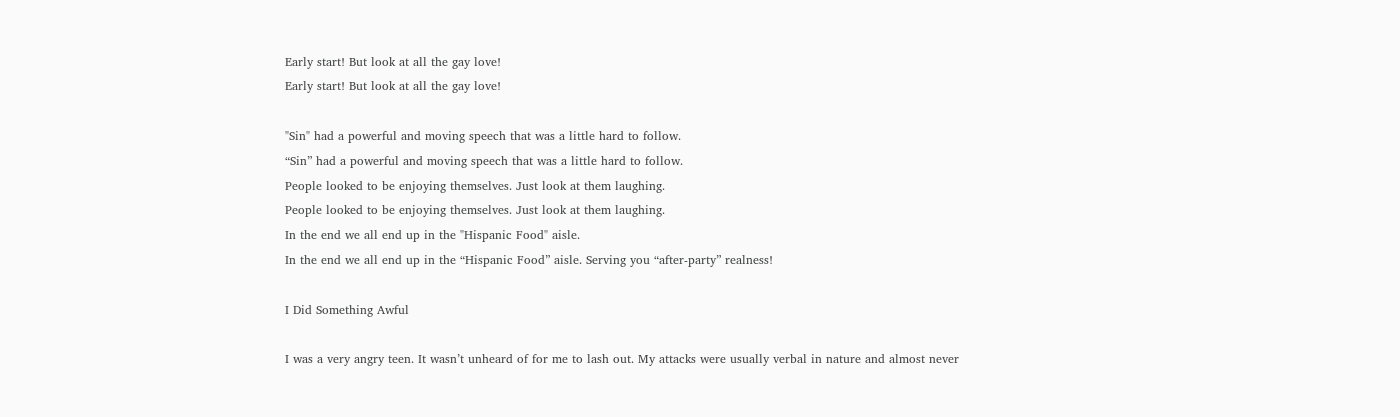Early start! But look at all the gay love!
Early start! But look at all the gay love!

"Sin" had a powerful and moving speech that was a little hard to follow.
“Sin” had a powerful and moving speech that was a little hard to follow.
People looked to be enjoying themselves. Just look at them laughing.
People looked to be enjoying themselves. Just look at them laughing.
In the end we all end up in the "Hispanic Food" aisle.
In the end we all end up in the “Hispanic Food” aisle. Serving you “after-party” realness!

I Did Something Awful

I was a very angry teen. It wasn’t unheard of for me to lash out. My attacks were usually verbal in nature and almost never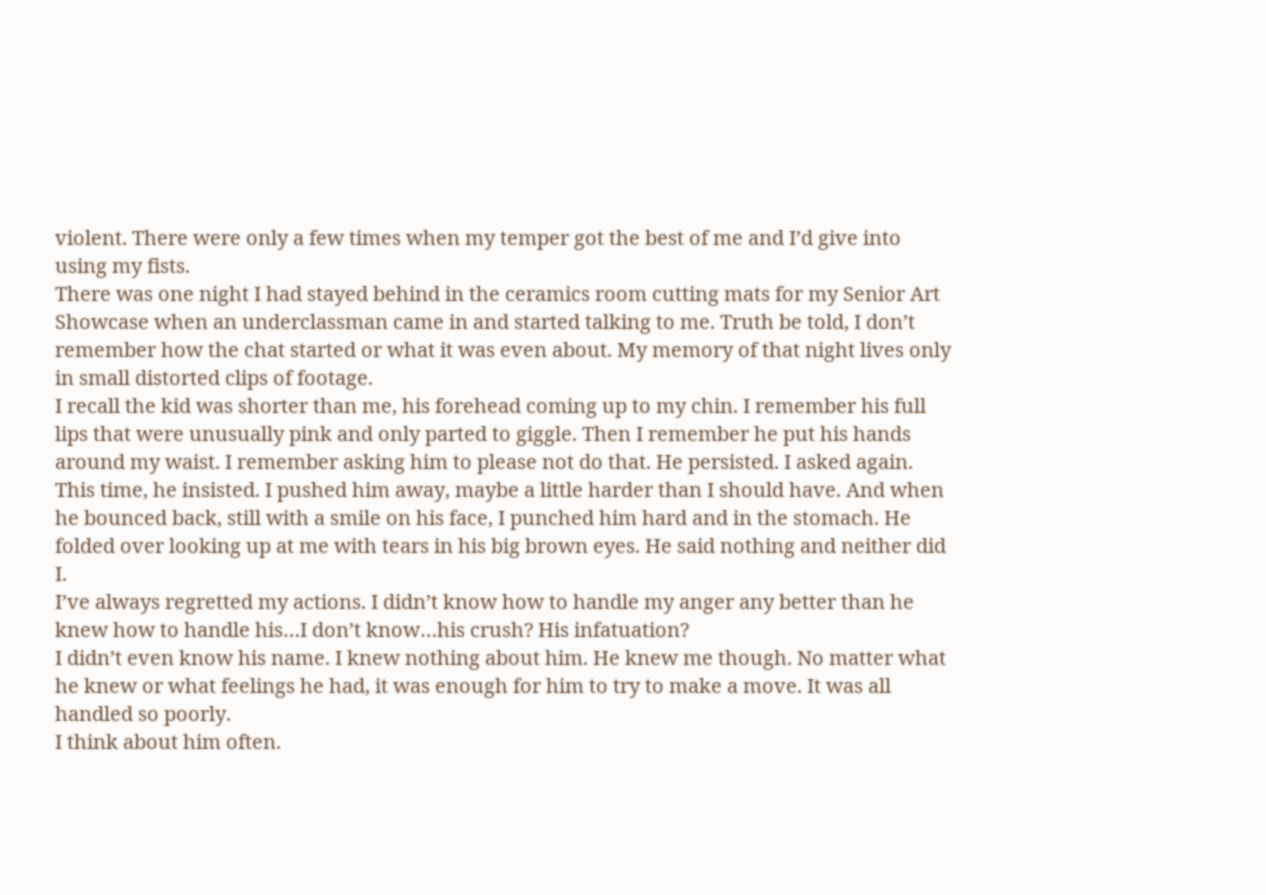violent. There were only a few times when my temper got the best of me and I’d give into using my fists.
There was one night I had stayed behind in the ceramics room cutting mats for my Senior Art Showcase when an underclassman came in and started talking to me. Truth be told, I don’t remember how the chat started or what it was even about. My memory of that night lives only in small distorted clips of footage.
I recall the kid was shorter than me, his forehead coming up to my chin. I remember his full lips that were unusually pink and only parted to giggle. Then I remember he put his hands around my waist. I remember asking him to please not do that. He persisted. I asked again. This time, he insisted. I pushed him away, maybe a little harder than I should have. And when he bounced back, still with a smile on his face, I punched him hard and in the stomach. He folded over looking up at me with tears in his big brown eyes. He said nothing and neither did I.
I’ve always regretted my actions. I didn’t know how to handle my anger any better than he knew how to handle his…I don’t know…his crush? His infatuation?
I didn’t even know his name. I knew nothing about him. He knew me though. No matter what he knew or what feelings he had, it was enough for him to try to make a move. It was all handled so poorly.
I think about him often.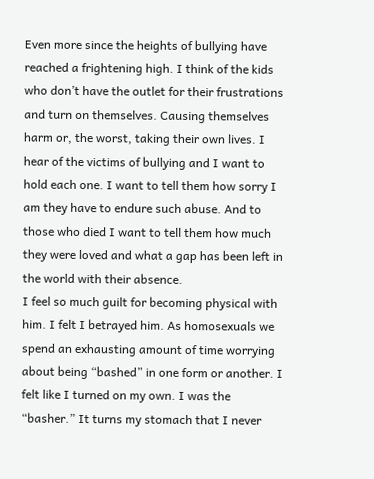Even more since the heights of bullying have reached a frightening high. I think of the kids who don’t have the outlet for their frustrations and turn on themselves. Causing themselves harm or, the worst, taking their own lives. I hear of the victims of bullying and I want to hold each one. I want to tell them how sorry I am they have to endure such abuse. And to those who died I want to tell them how much they were loved and what a gap has been left in the world with their absence.
I feel so much guilt for becoming physical with him. I felt I betrayed him. As homosexuals we spend an exhausting amount of time worrying about being “bashed” in one form or another. I felt like I turned on my own. I was the “basher.” It turns my stomach that I never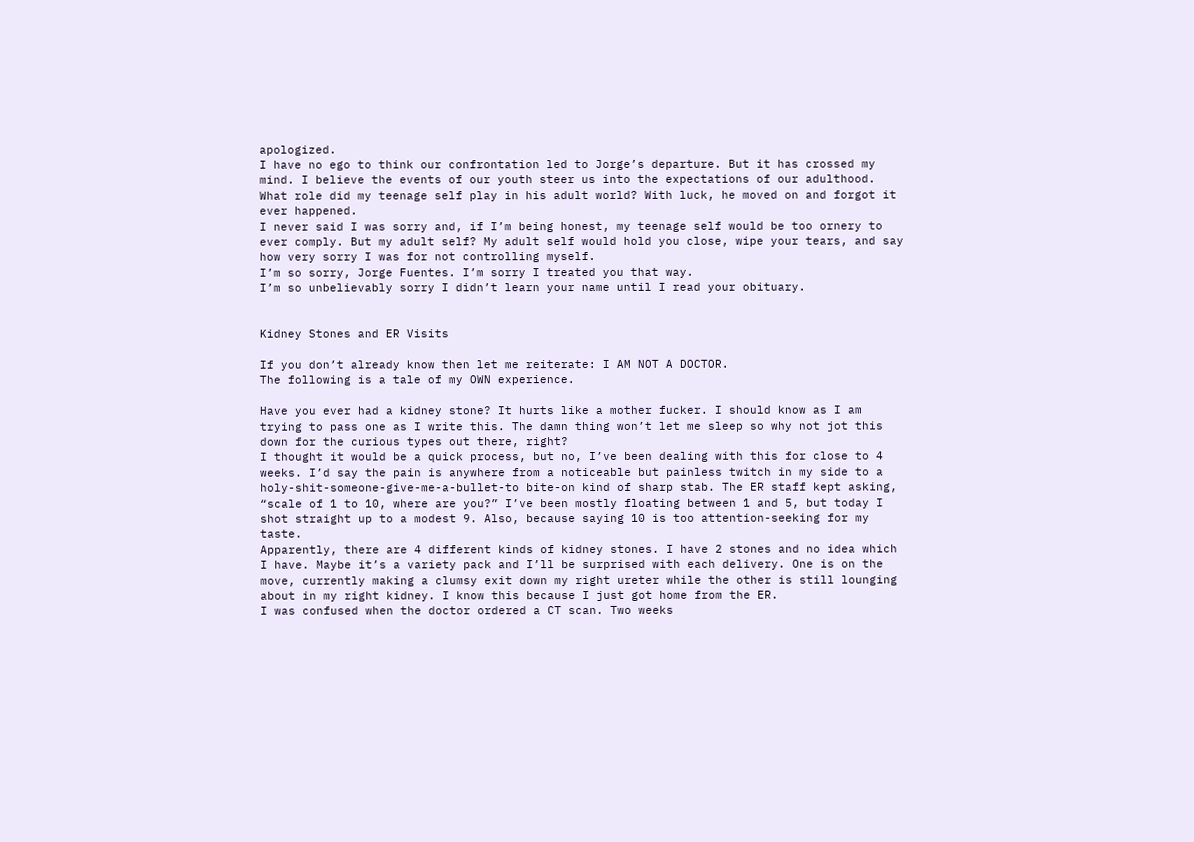apologized.
I have no ego to think our confrontation led to Jorge’s departure. But it has crossed my mind. I believe the events of our youth steer us into the expectations of our adulthood. What role did my teenage self play in his adult world? With luck, he moved on and forgot it ever happened.
I never said I was sorry and, if I’m being honest, my teenage self would be too ornery to ever comply. But my adult self? My adult self would hold you close, wipe your tears, and say how very sorry I was for not controlling myself.
I’m so sorry, Jorge Fuentes. I’m sorry I treated you that way.
I’m so unbelievably sorry I didn’t learn your name until I read your obituary.


Kidney Stones and ER Visits

If you don’t already know then let me reiterate: I AM NOT A DOCTOR.
The following is a tale of my OWN experience.

Have you ever had a kidney stone? It hurts like a mother fucker. I should know as I am trying to pass one as I write this. The damn thing won’t let me sleep so why not jot this down for the curious types out there, right?
I thought it would be a quick process, but no, I’ve been dealing with this for close to 4 weeks. I’d say the pain is anywhere from a noticeable but painless twitch in my side to a holy-shit-someone-give-me-a-bullet-to bite-on kind of sharp stab. The ER staff kept asking, “scale of 1 to 10, where are you?” I’ve been mostly floating between 1 and 5, but today I shot straight up to a modest 9. Also, because saying 10 is too attention-seeking for my taste.
Apparently, there are 4 different kinds of kidney stones. I have 2 stones and no idea which I have. Maybe it’s a variety pack and I’ll be surprised with each delivery. One is on the move, currently making a clumsy exit down my right ureter while the other is still lounging about in my right kidney. I know this because I just got home from the ER.
I was confused when the doctor ordered a CT scan. Two weeks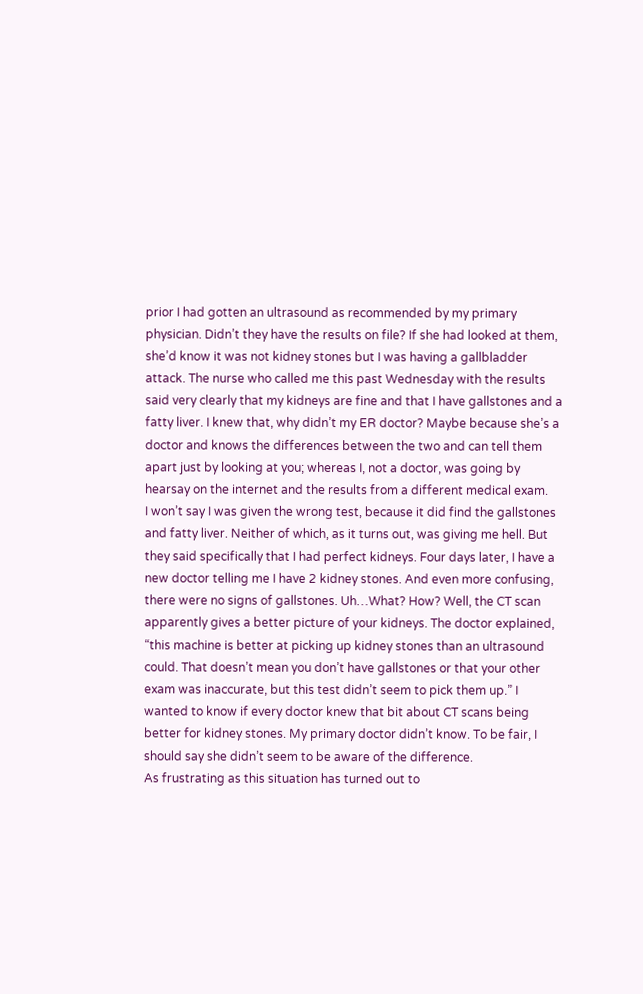prior I had gotten an ultrasound as recommended by my primary physician. Didn’t they have the results on file? If she had looked at them, she’d know it was not kidney stones but I was having a gallbladder attack. The nurse who called me this past Wednesday with the results said very clearly that my kidneys are fine and that I have gallstones and a fatty liver. I knew that, why didn’t my ER doctor? Maybe because she’s a doctor and knows the differences between the two and can tell them apart just by looking at you; whereas I, not a doctor, was going by hearsay on the internet and the results from a different medical exam.
I won’t say I was given the wrong test, because it did find the gallstones and fatty liver. Neither of which, as it turns out, was giving me hell. But they said specifically that I had perfect kidneys. Four days later, I have a new doctor telling me I have 2 kidney stones. And even more confusing, there were no signs of gallstones. Uh…What? How? Well, the CT scan apparently gives a better picture of your kidneys. The doctor explained, “this machine is better at picking up kidney stones than an ultrasound could. That doesn’t mean you don’t have gallstones or that your other exam was inaccurate, but this test didn’t seem to pick them up.” I wanted to know if every doctor knew that bit about CT scans being better for kidney stones. My primary doctor didn’t know. To be fair, I should say she didn’t seem to be aware of the difference.
As frustrating as this situation has turned out to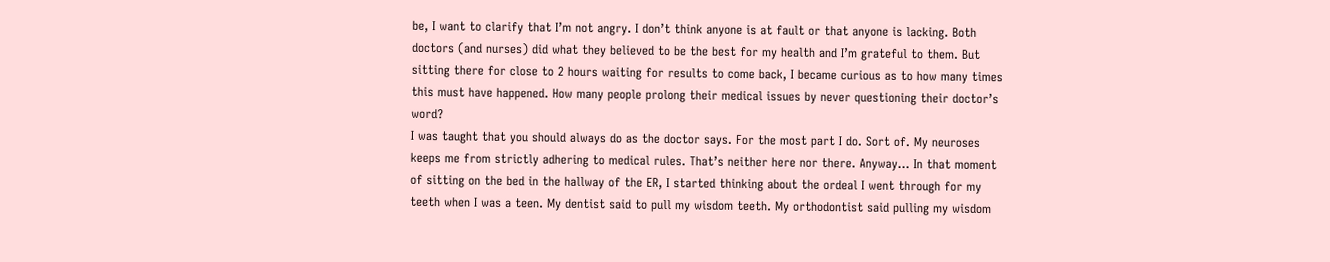be, I want to clarify that I’m not angry. I don’t think anyone is at fault or that anyone is lacking. Both doctors (and nurses) did what they believed to be the best for my health and I’m grateful to them. But sitting there for close to 2 hours waiting for results to come back, I became curious as to how many times this must have happened. How many people prolong their medical issues by never questioning their doctor’s word?
I was taught that you should always do as the doctor says. For the most part I do. Sort of. My neuroses keeps me from strictly adhering to medical rules. That’s neither here nor there. Anyway… In that moment of sitting on the bed in the hallway of the ER, I started thinking about the ordeal I went through for my teeth when I was a teen. My dentist said to pull my wisdom teeth. My orthodontist said pulling my wisdom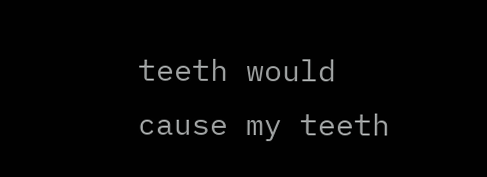teeth would cause my teeth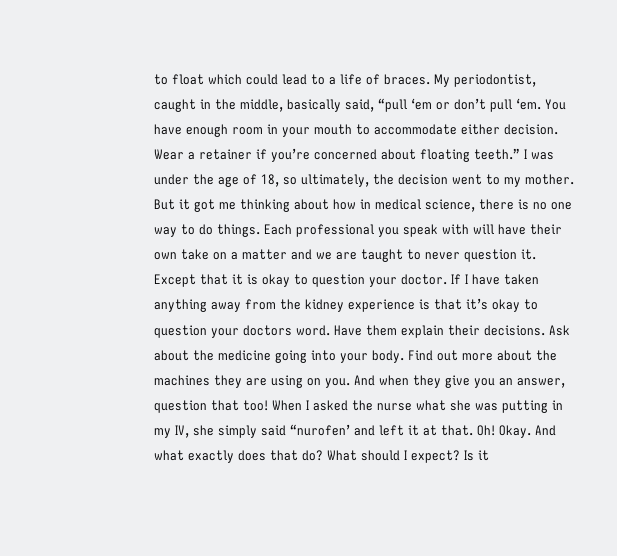to float which could lead to a life of braces. My periodontist, caught in the middle, basically said, “pull ‘em or don’t pull ‘em. You have enough room in your mouth to accommodate either decision. Wear a retainer if you’re concerned about floating teeth.” I was under the age of 18, so ultimately, the decision went to my mother.
But it got me thinking about how in medical science, there is no one way to do things. Each professional you speak with will have their own take on a matter and we are taught to never question it. Except that it is okay to question your doctor. If I have taken anything away from the kidney experience is that it’s okay to question your doctors word. Have them explain their decisions. Ask about the medicine going into your body. Find out more about the machines they are using on you. And when they give you an answer, question that too! When I asked the nurse what she was putting in my IV, she simply said “nurofen’ and left it at that. Oh! Okay. And what exactly does that do? What should I expect? Is it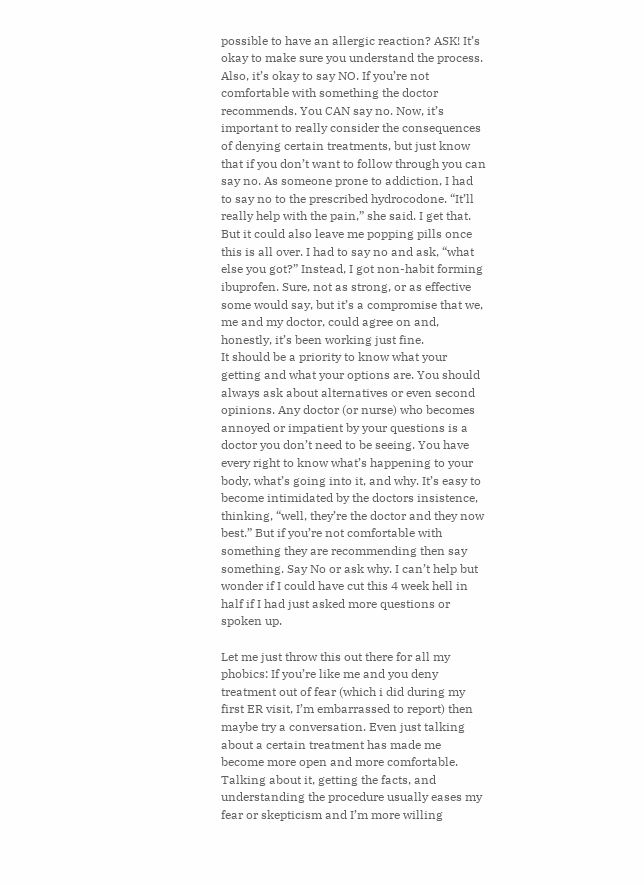possible to have an allergic reaction? ASK! It’s okay to make sure you understand the process.
Also, it’s okay to say NO. If you’re not comfortable with something the doctor recommends. You CAN say no. Now, it’s important to really consider the consequences of denying certain treatments, but just know that if you don’t want to follow through you can say no. As someone prone to addiction, I had to say no to the prescribed hydrocodone. “It’ll really help with the pain,” she said. I get that. But it could also leave me popping pills once this is all over. I had to say no and ask, “what else you got?” Instead, I got non-habit forming ibuprofen. Sure, not as strong, or as effective some would say, but it’s a compromise that we, me and my doctor, could agree on and, honestly, it’s been working just fine.
It should be a priority to know what your getting and what your options are. You should always ask about alternatives or even second opinions. Any doctor (or nurse) who becomes annoyed or impatient by your questions is a doctor you don’t need to be seeing. You have every right to know what’s happening to your body, what’s going into it, and why. It’s easy to become intimidated by the doctors insistence, thinking, “well, they’re the doctor and they now best.” But if you’re not comfortable with something they are recommending then say something. Say No or ask why. I can’t help but wonder if I could have cut this 4 week hell in half if I had just asked more questions or spoken up.

Let me just throw this out there for all my phobics: If you’re like me and you deny treatment out of fear (which i did during my first ER visit, I’m embarrassed to report) then maybe try a conversation. Even just talking about a certain treatment has made me become more open and more comfortable. Talking about it, getting the facts, and understanding the procedure usually eases my fear or skepticism and I’m more willing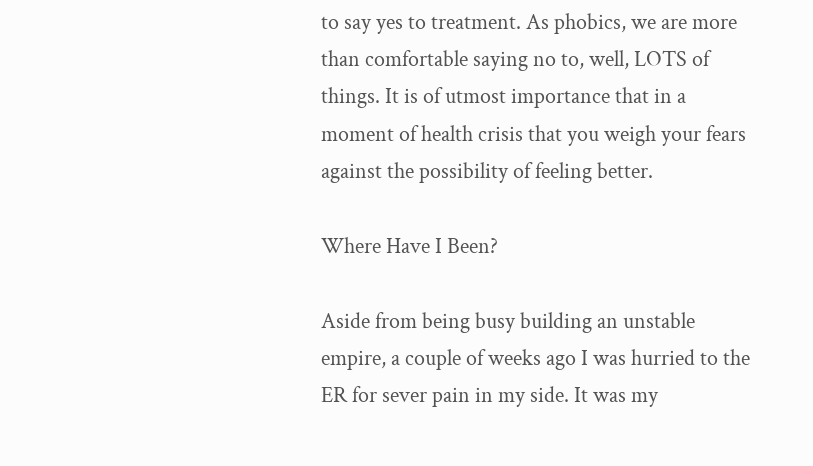to say yes to treatment. As phobics, we are more than comfortable saying no to, well, LOTS of things. It is of utmost importance that in a moment of health crisis that you weigh your fears against the possibility of feeling better.

Where Have I Been?

Aside from being busy building an unstable empire, a couple of weeks ago I was hurried to the ER for sever pain in my side. It was my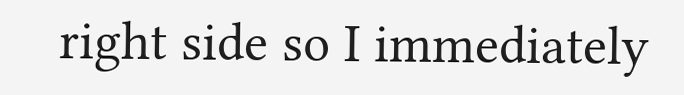right side so I immediately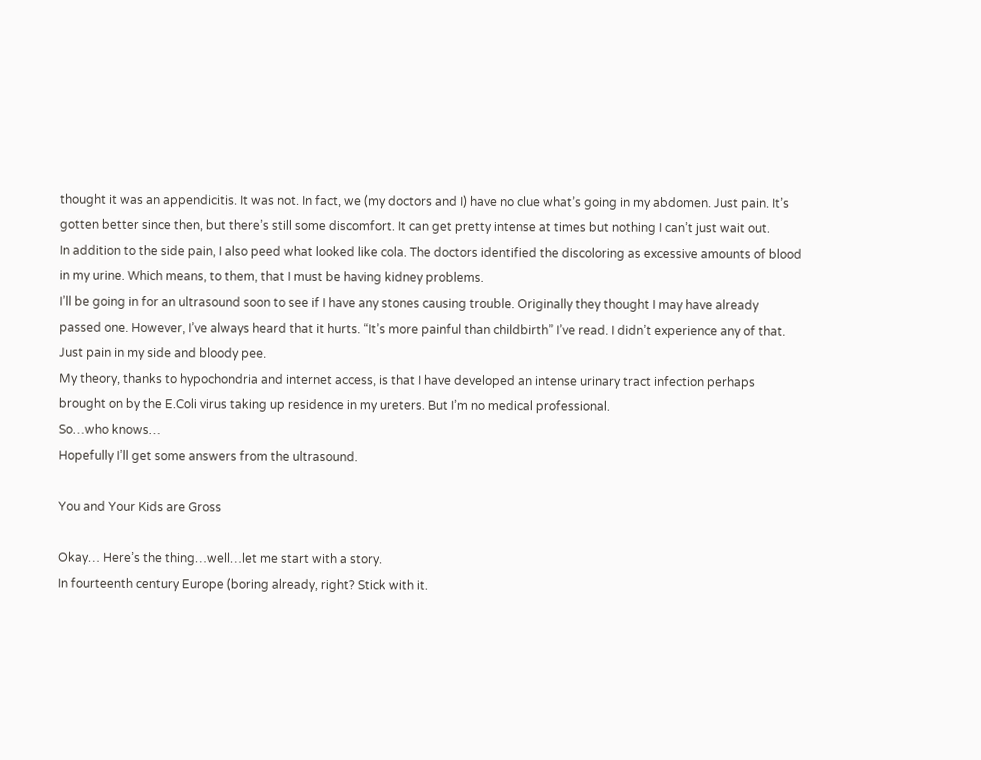thought it was an appendicitis. It was not. In fact, we (my doctors and I) have no clue what’s going in my abdomen. Just pain. It’s gotten better since then, but there’s still some discomfort. It can get pretty intense at times but nothing I can’t just wait out.
In addition to the side pain, I also peed what looked like cola. The doctors identified the discoloring as excessive amounts of blood in my urine. Which means, to them, that I must be having kidney problems.
I’ll be going in for an ultrasound soon to see if I have any stones causing trouble. Originally they thought I may have already passed one. However, I’ve always heard that it hurts. “It’s more painful than childbirth” I’ve read. I didn’t experience any of that. Just pain in my side and bloody pee.
My theory, thanks to hypochondria and internet access, is that I have developed an intense urinary tract infection perhaps brought on by the E.Coli virus taking up residence in my ureters. But I’m no medical professional.
So…who knows…
Hopefully I’ll get some answers from the ultrasound.

You and Your Kids are Gross

Okay… Here’s the thing…well…let me start with a story.
In fourteenth century Europe (boring already, right? Stick with it.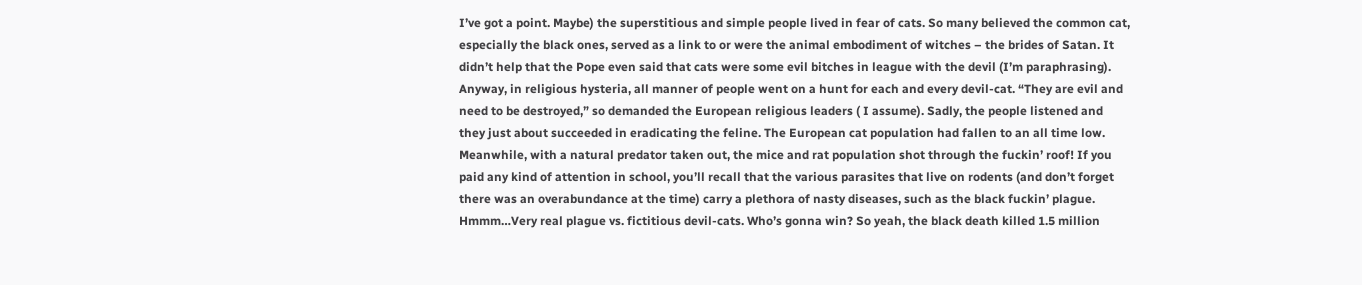I’ve got a point. Maybe) the superstitious and simple people lived in fear of cats. So many believed the common cat, especially the black ones, served as a link to or were the animal embodiment of witches – the brides of Satan. It didn’t help that the Pope even said that cats were some evil bitches in league with the devil (I’m paraphrasing). Anyway, in religious hysteria, all manner of people went on a hunt for each and every devil-cat. “They are evil and need to be destroyed,” so demanded the European religious leaders ( I assume). Sadly, the people listened and they just about succeeded in eradicating the feline. The European cat population had fallen to an all time low. Meanwhile, with a natural predator taken out, the mice and rat population shot through the fuckin’ roof! If you paid any kind of attention in school, you’ll recall that the various parasites that live on rodents (and don’t forget there was an overabundance at the time) carry a plethora of nasty diseases, such as the black fuckin’ plague. Hmmm…Very real plague vs. fictitious devil-cats. Who’s gonna win? So yeah, the black death killed 1.5 million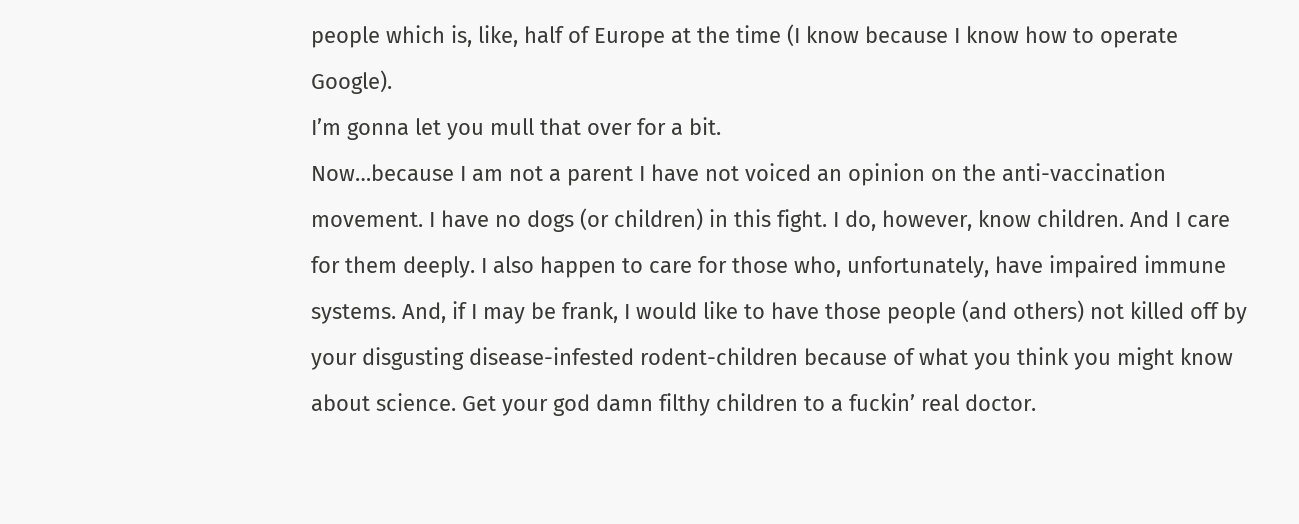people which is, like, half of Europe at the time (I know because I know how to operate Google).
I’m gonna let you mull that over for a bit.
Now…because I am not a parent I have not voiced an opinion on the anti-vaccination movement. I have no dogs (or children) in this fight. I do, however, know children. And I care for them deeply. I also happen to care for those who, unfortunately, have impaired immune systems. And, if I may be frank, I would like to have those people (and others) not killed off by your disgusting disease-infested rodent-children because of what you think you might know about science. Get your god damn filthy children to a fuckin’ real doctor.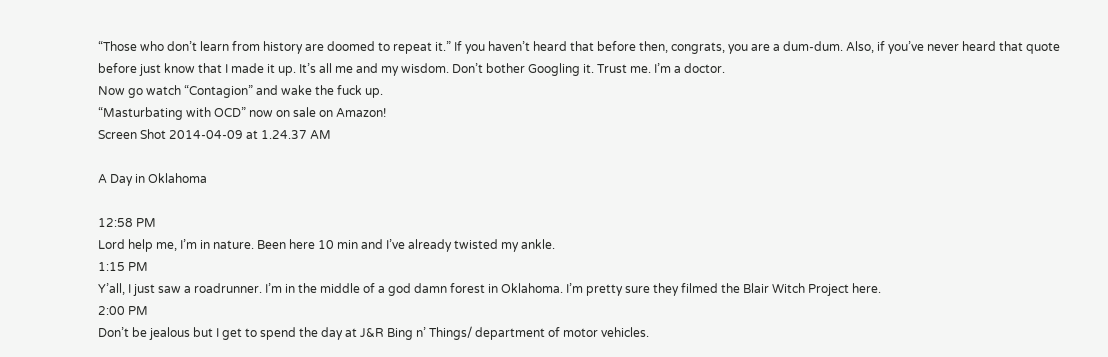“Those who don’t learn from history are doomed to repeat it.” If you haven’t heard that before then, congrats, you are a dum-dum. Also, if you’ve never heard that quote before just know that I made it up. It’s all me and my wisdom. Don’t bother Googling it. Trust me. I’m a doctor.
Now go watch “Contagion” and wake the fuck up.
“Masturbating with OCD” now on sale on Amazon!
Screen Shot 2014-04-09 at 1.24.37 AM

A Day in Oklahoma

12:58 PM
Lord help me, I’m in nature. Been here 10 min and I’ve already twisted my ankle.
1:15 PM
Y’all, I just saw a roadrunner. I’m in the middle of a god damn forest in Oklahoma. I’m pretty sure they filmed the Blair Witch Project here.
2:00 PM
Don’t be jealous but I get to spend the day at J&R Bing n’ Things/ department of motor vehicles.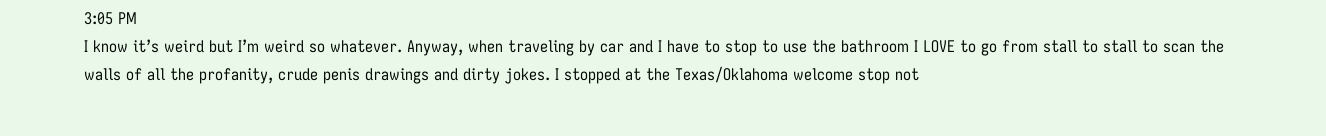3:05 PM
I know it’s weird but I’m weird so whatever. Anyway, when traveling by car and I have to stop to use the bathroom I LOVE to go from stall to stall to scan the walls of all the profanity, crude penis drawings and dirty jokes. I stopped at the Texas/Oklahoma welcome stop not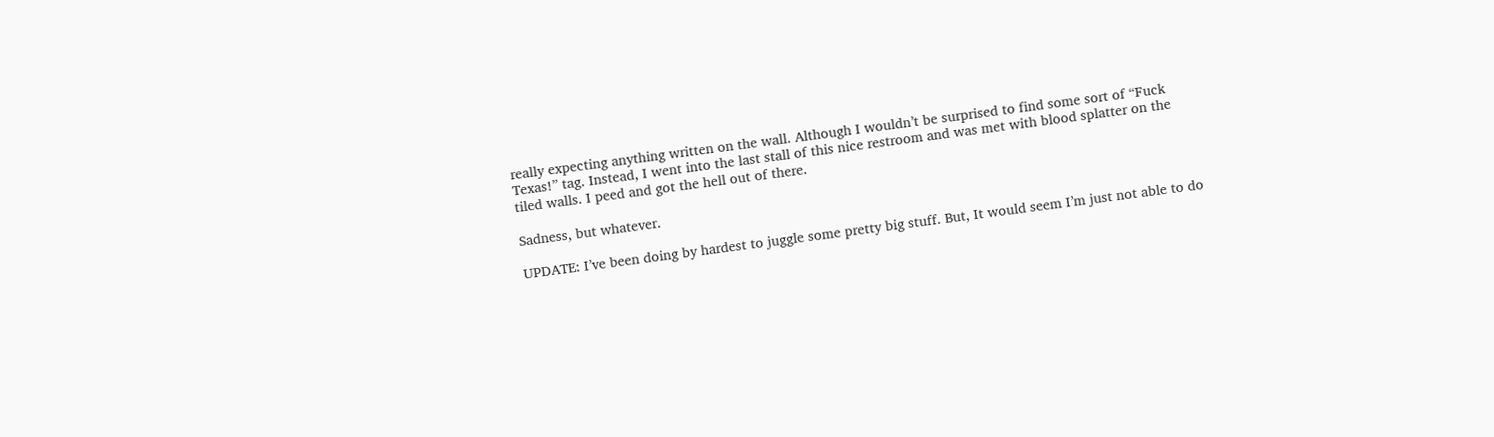really expecting anything written on the wall. Although I wouldn’t be surprised to find some sort of “Fuck Texas!” tag. Instead, I went into the last stall of this nice restroom and was met with blood splatter on the tiled walls. I peed and got the hell out of there.

Sadness, but whatever.

UPDATE: I’ve been doing by hardest to juggle some pretty big stuff. But, It would seem I’m just not able to do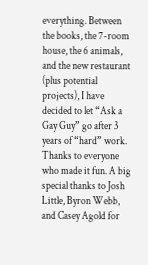everything. Between the books, the 7-room house, the 6 animals, and the new restaurant (plus potential projects), I have decided to let “Ask a Gay Guy” go after 3 years of “hard” work. Thanks to everyone who made it fun. A big special thanks to Josh Little, Byron Webb, and Casey Agold for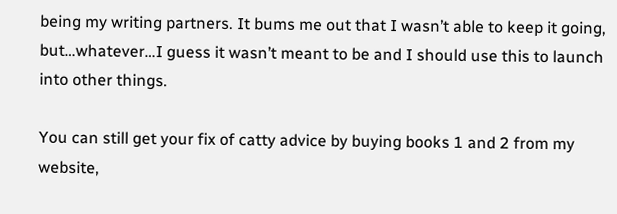being my writing partners. It bums me out that I wasn’t able to keep it going, but…whatever…I guess it wasn’t meant to be and I should use this to launch into other things.

You can still get your fix of catty advice by buying books 1 and 2 from my website,